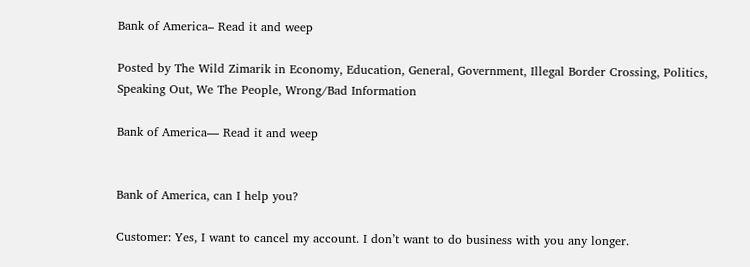Bank of America– Read it and weep

Posted by The Wild Zimarik in Economy, Education, General, Government, Illegal Border Crossing, Politics, Speaking Out, We The People, Wrong/Bad Information

Bank of America— Read it and weep


Bank of America, can I help you?

Customer: Yes, I want to cancel my account. I don’t want to do business with you any longer.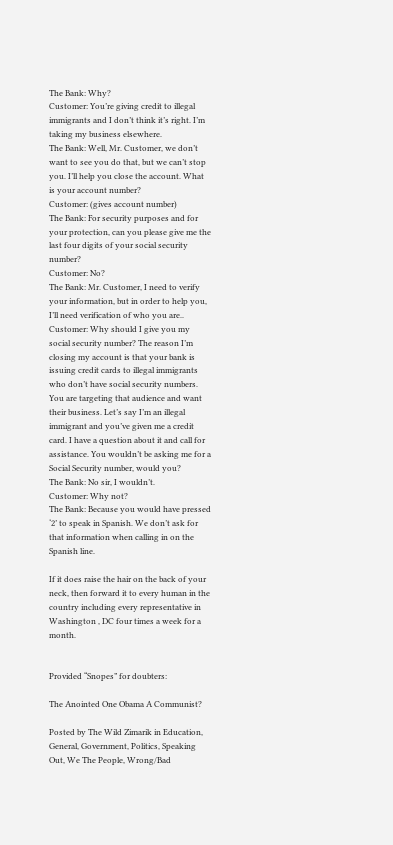The Bank: Why?
Customer: You’re giving credit to illegal immigrants and I don’t think it’s right. I’m taking my business elsewhere.
The Bank: Well, Mr. Customer, we don’t want to see you do that, but we can’t stop you. I’ll help you close the account. What is your account number?
Customer: (gives account number)
The Bank: For security purposes and for your protection, can you please give me the last four digits of your social security number?
Customer: No?
The Bank: Mr. Customer, I need to verify your information, but in order to help you, I’ll need verification of who you are..
Customer: Why should I give you my social security number? The reason I’m closing my account is that your bank is issuing credit cards to illegal immigrants who don’t have social security numbers. You are targeting that audience and want their business. Let’s say I’m an illegal immigrant and you’ve given me a credit card. I have a question about it and call for assistance. You wouldn’t be asking me for a Social Security number, would you?
The Bank: No sir, I wouldn’t.
Customer: Why not?
The Bank: Because you would have pressed ‘2’ to speak in Spanish. We don’t ask for that information when calling in on the Spanish line.

If it does raise the hair on the back of your neck, then forward it to every human in the country including every representative in Washington , DC four times a week for a month.


Provided “Snopes” for doubters:

The Anointed One Obama A Communist?

Posted by The Wild Zimarik in Education, General, Government, Politics, Speaking Out, We The People, Wrong/Bad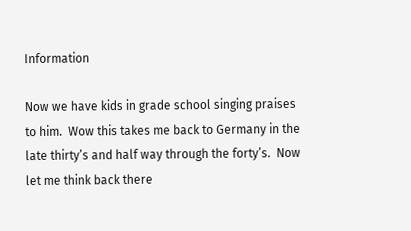Information

Now we have kids in grade school singing praises to him.  Wow this takes me back to Germany in the late thirty’s and half way through the forty’s.  Now let me think back there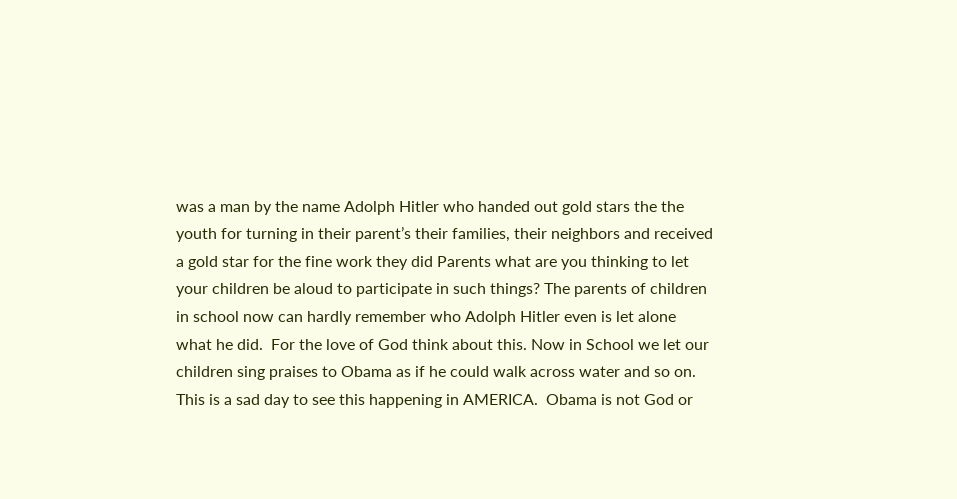was a man by the name Adolph Hitler who handed out gold stars the the youth for turning in their parent’s their families, their neighbors and received a gold star for the fine work they did Parents what are you thinking to let your children be aloud to participate in such things? The parents of children in school now can hardly remember who Adolph Hitler even is let alone what he did.  For the love of God think about this. Now in School we let our children sing praises to Obama as if he could walk across water and so on.  This is a sad day to see this happening in AMERICA.  Obama is not God or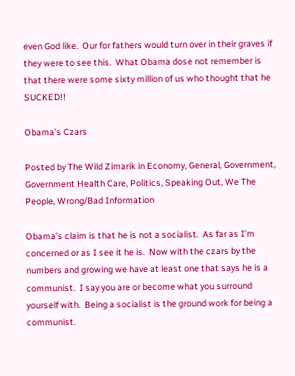even God like.  Our for fathers would turn over in their graves if they were to see this.  What Obama dose not remember is that there were some sixty million of us who thought that he SUCKED!!

Obama’s Czars

Posted by The Wild Zimarik in Economy, General, Government, Government Health Care, Politics, Speaking Out, We The People, Wrong/Bad Information

Obama’s claim is that he is not a socialist.  As far as I’m concerned or as I see it he is.  Now with the czars by the numbers and growing we have at least one that says he is a communist.  I say you are or become what you surround yourself with.  Being a socialist is the ground work for being a communist.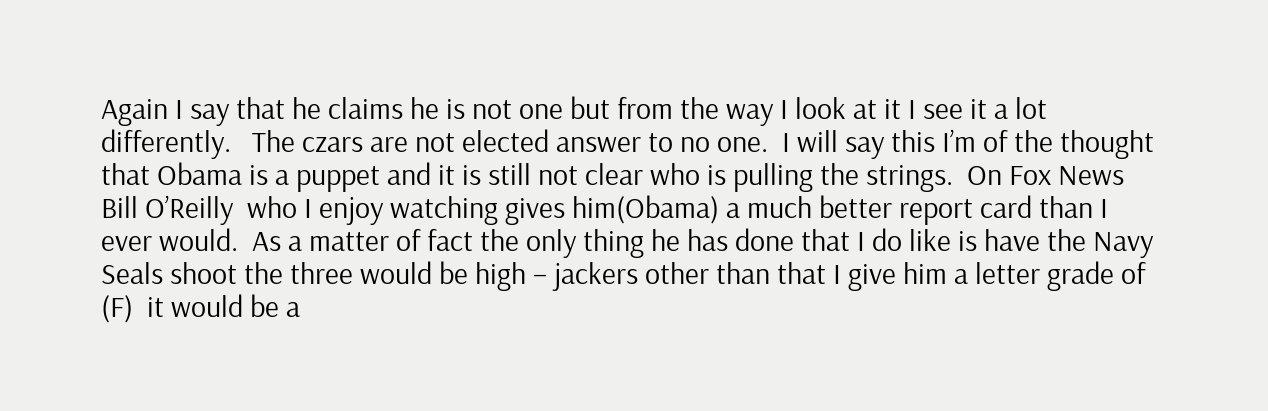Again I say that he claims he is not one but from the way I look at it I see it a lot differently.   The czars are not elected answer to no one.  I will say this I’m of the thought that Obama is a puppet and it is still not clear who is pulling the strings.  On Fox News Bill O’Reilly  who I enjoy watching gives him(Obama) a much better report card than I ever would.  As a matter of fact the only thing he has done that I do like is have the Navy Seals shoot the three would be high – jackers other than that I give him a letter grade of (F)  it would be a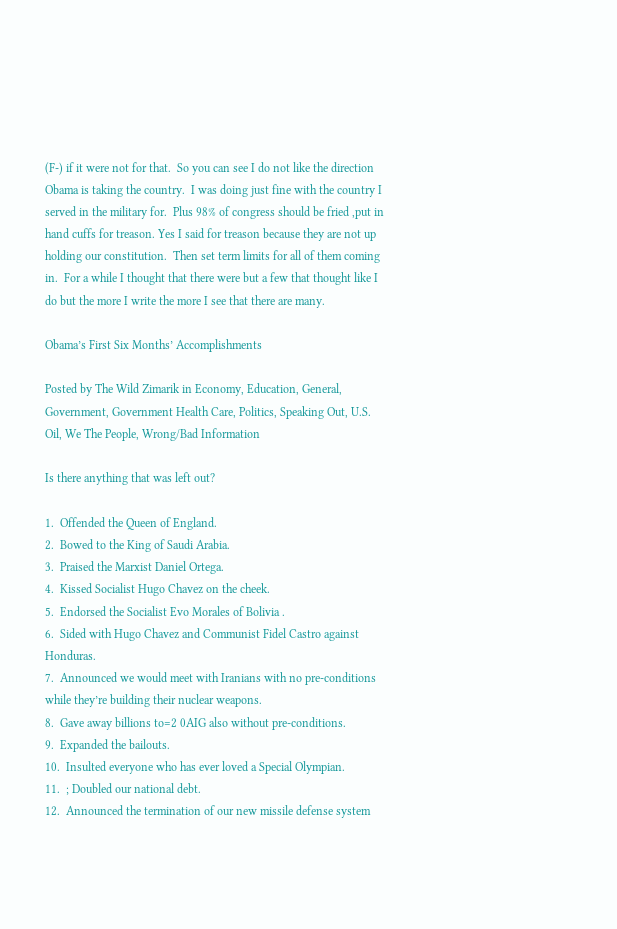(F-) if it were not for that.  So you can see I do not like the direction Obama is taking the country.  I was doing just fine with the country I served in the military for.  Plus 98% of congress should be fried ,put in hand cuffs for treason. Yes I said for treason because they are not up holding our constitution.  Then set term limits for all of them coming in.  For a while I thought that there were but a few that thought like I do but the more I write the more I see that there are many.

Obama’s First Six Months’ Accomplishments

Posted by The Wild Zimarik in Economy, Education, General, Government, Government Health Care, Politics, Speaking Out, U.S. Oil, We The People, Wrong/Bad Information

Is there anything that was left out?

1.  Offended the Queen of England.
2.  Bowed to the King of Saudi Arabia.
3.  Praised the Marxist Daniel Ortega.
4.  Kissed Socialist Hugo Chavez on the cheek.
5.  Endorsed the Socialist Evo Morales of Bolivia .
6.  Sided with Hugo Chavez and Communist Fidel Castro against Honduras.
7.  Announced we would meet with Iranians with no pre-conditions while they’re building their nuclear weapons.
8.  Gave away billions to=2 0AIG also without pre-conditions.
9.  Expanded the bailouts.
10.  Insulted everyone who has ever loved a Special Olympian.
11.  ; Doubled our national debt.
12.  Announced the termination of our new missile defense system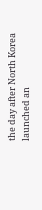the day after North Korea launched an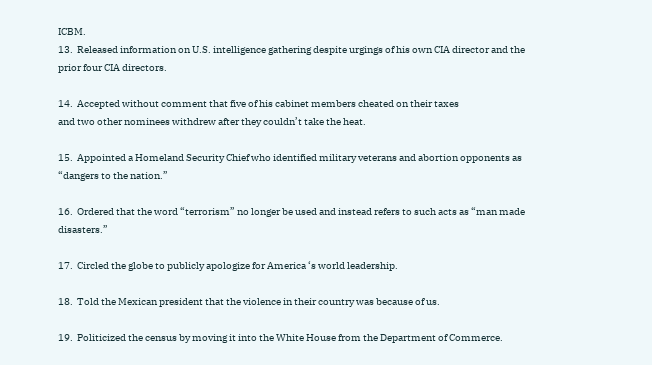ICBM.
13.  Released information on U.S. intelligence gathering despite urgings of his own CIA director and the prior four CIA directors.

14.  Accepted without comment that five of his cabinet members cheated on their taxes
and two other nominees withdrew after they couldn’t take the heat.

15.  Appointed a Homeland Security Chief who identified military veterans and abortion opponents as “dangers to the nation.”

16.  Ordered that the word “terrorism” no longer be used and instead refers to such acts as “man made disasters.”

17.  Circled the globe to publicly apologize for America ‘s world leadership.

18.  Told the Mexican president that the violence in their country was because of us.

19.  Politicized the census by moving it into the White House from the Department of Commerce.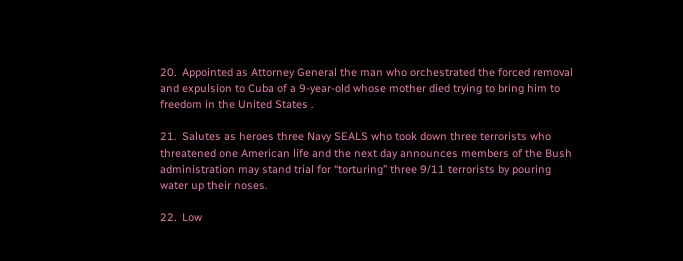20.  Appointed as Attorney General the man who orchestrated the forced removal and expulsion to Cuba of a 9-year-old whose mother died trying to bring him to freedom in the United States .

21.  Salutes as heroes three Navy SEALS who took down three terrorists who threatened one American life and the next day announces members of the Bush
administration may stand trial for “torturing” three 9/11 terrorists by pouring water up their noses.

22.  Low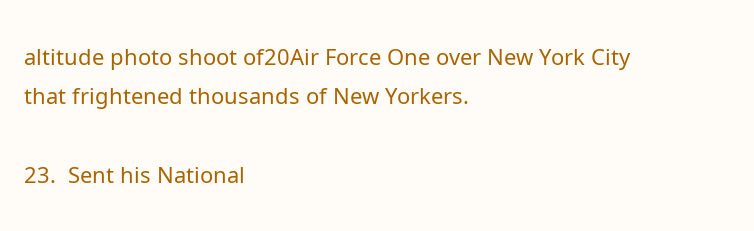altitude photo shoot of20Air Force One over New York City that frightened thousands of New Yorkers.

23.  Sent his National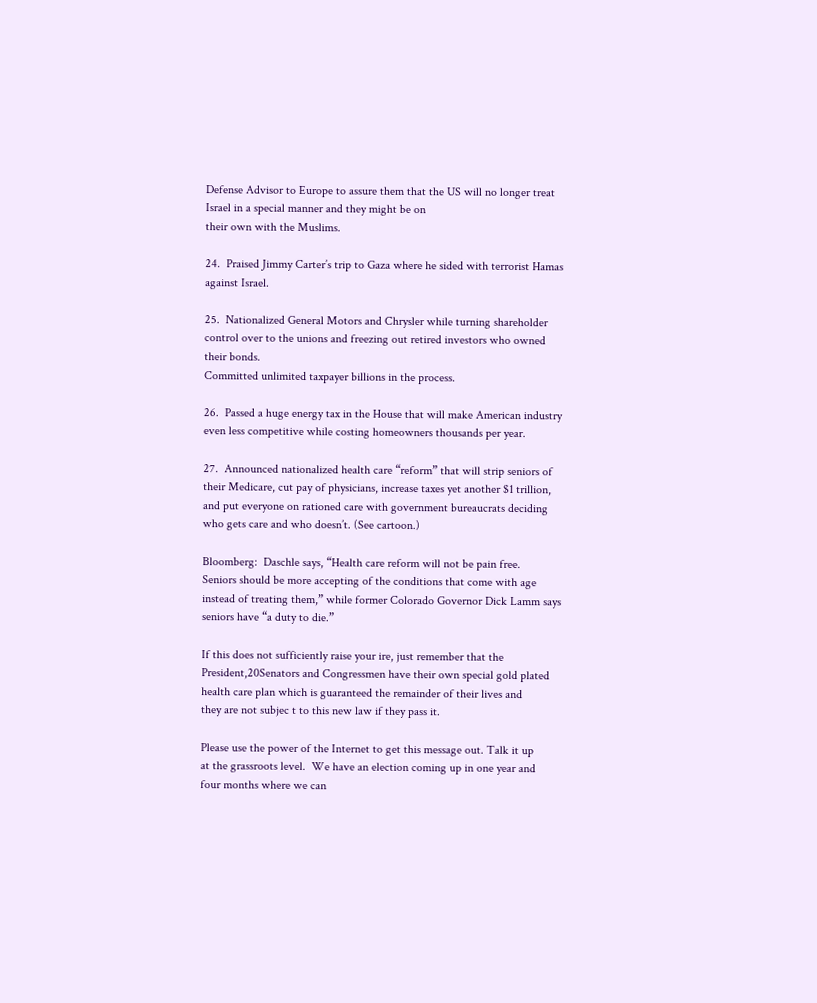Defense Advisor to Europe to assure them that the US will no longer treat Israel in a special manner and they might be on
their own with the Muslims.

24.  Praised Jimmy Carter’s trip to Gaza where he sided with terrorist Hamas against Israel.

25.  Nationalized General Motors and Chrysler while turning shareholder control over to the unions and freezing out retired investors who owned their bonds.
Committed unlimited taxpayer billions in the process.

26.  Passed a huge energy tax in the House that will make American industry even less competitive while costing homeowners thousands per year.

27.  Announced nationalized health care “reform” that will strip seniors of their Medicare, cut pay of physicians, increase taxes yet another $1 trillion,
and put everyone on rationed care with government bureaucrats deciding who gets care and who doesn’t. (See cartoon.)

Bloomberg:  Daschle says, “Health care reform will not be pain free.
Seniors should be more accepting of the conditions that come with age
instead of treating them,” while former Colorado Governor Dick Lamm says
seniors have “a duty to die.”

If this does not sufficiently raise your ire, just remember that the
President,20Senators and Congressmen have their own special gold plated
health care plan which is guaranteed the remainder of their lives and
they are not subjec t to this new law if they pass it.

Please use the power of the Internet to get this message out. Talk it up
at the grassroots level.  We have an election coming up in one year and
four months where we can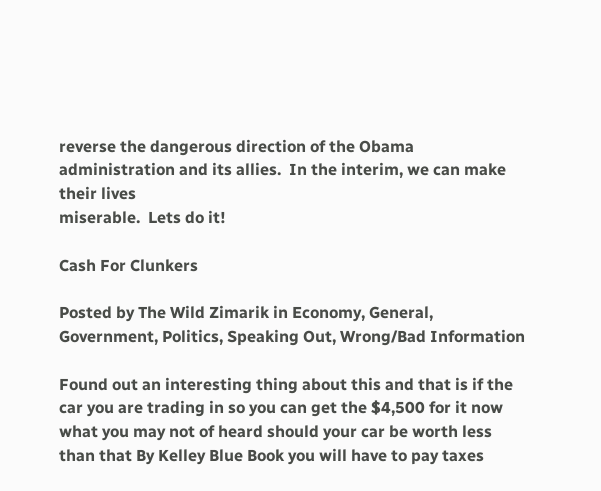reverse the dangerous direction of the Obama
administration and its allies.  In the interim, we can make their lives
miserable.  Lets do it!

Cash For Clunkers

Posted by The Wild Zimarik in Economy, General, Government, Politics, Speaking Out, Wrong/Bad Information

Found out an interesting thing about this and that is if the car you are trading in so you can get the $4,500 for it now what you may not of heard should your car be worth less than that By Kelley Blue Book you will have to pay taxes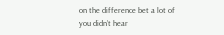on the difference bet a lot of you didn’t hear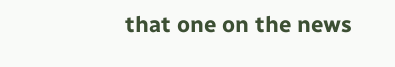that one on the news